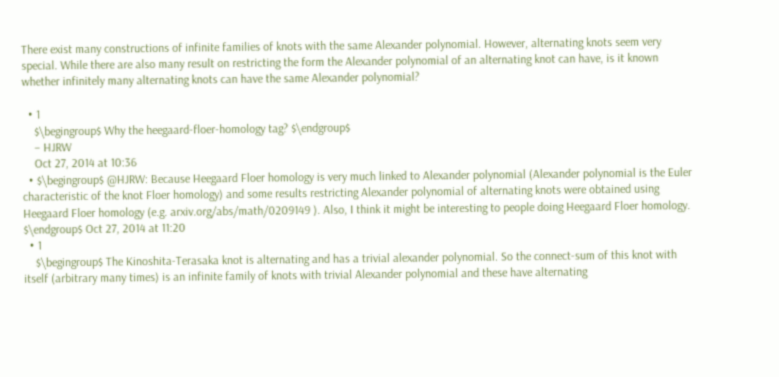There exist many constructions of infinite families of knots with the same Alexander polynomial. However, alternating knots seem very special. While there are also many result on restricting the form the Alexander polynomial of an alternating knot can have, is it known whether infinitely many alternating knots can have the same Alexander polynomial?

  • 1
    $\begingroup$ Why the heegaard-floer-homology tag? $\endgroup$
    – HJRW
    Oct 27, 2014 at 10:36
  • $\begingroup$ @HJRW: Because Heegaard Floer homology is very much linked to Alexander polynomial (Alexander polynomial is the Euler characteristic of the knot Floer homology) and some results restricting Alexander polynomial of alternating knots were obtained using Heegaard Floer homology (e.g. arxiv.org/abs/math/0209149 ). Also, I think it might be interesting to people doing Heegaard Floer homology. $\endgroup$ Oct 27, 2014 at 11:20
  • 1
    $\begingroup$ The Kinoshita-Terasaka knot is alternating and has a trivial alexander polynomial. So the connect-sum of this knot with itself (arbitrary many times) is an infinite family of knots with trivial Alexander polynomial and these have alternating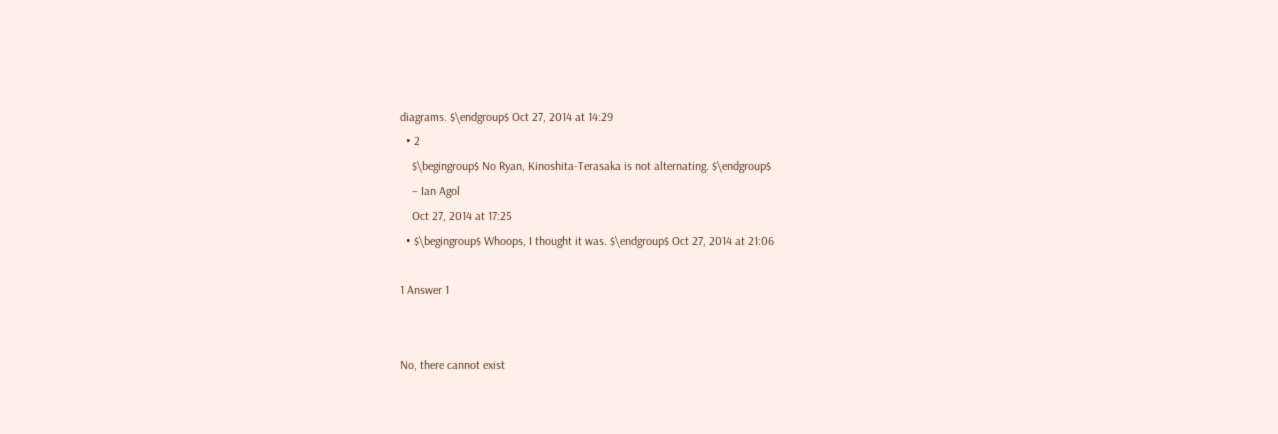diagrams. $\endgroup$ Oct 27, 2014 at 14:29
  • 2
    $\begingroup$ No Ryan, Kinoshita-Terasaka is not alternating. $\endgroup$
    – Ian Agol
    Oct 27, 2014 at 17:25
  • $\begingroup$ Whoops, I thought it was. $\endgroup$ Oct 27, 2014 at 21:06

1 Answer 1


No, there cannot exist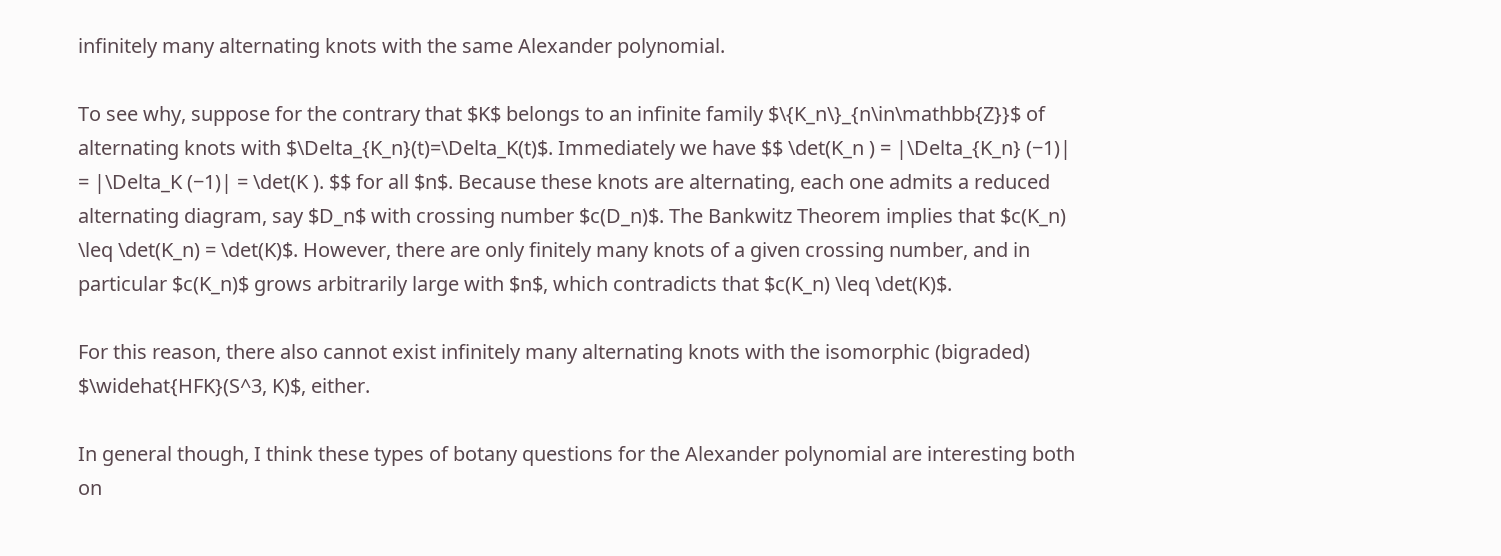infinitely many alternating knots with the same Alexander polynomial.

To see why, suppose for the contrary that $K$ belongs to an infinite family $\{K_n\}_{n\in\mathbb{Z}}$ of alternating knots with $\Delta_{K_n}(t)=\Delta_K(t)$. Immediately we have $$ \det(K_n ) = |\Delta_{K_n} (−1)| = |\Delta_K (−1)| = \det(K ). $$ for all $n$. Because these knots are alternating, each one admits a reduced alternating diagram, say $D_n$ with crossing number $c(D_n)$. The Bankwitz Theorem implies that $c(K_n) \leq \det(K_n) = \det(K)$. However, there are only finitely many knots of a given crossing number, and in particular $c(K_n)$ grows arbitrarily large with $n$, which contradicts that $c(K_n) \leq \det(K)$.

For this reason, there also cannot exist infinitely many alternating knots with the isomorphic (bigraded) $\widehat{HFK}(S^3, K)$, either.

In general though, I think these types of botany questions for the Alexander polynomial are interesting both on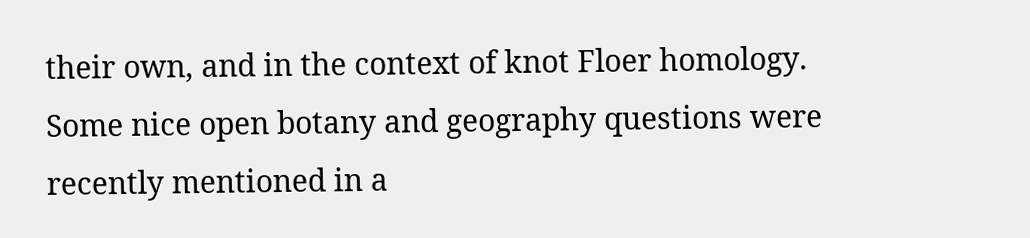their own, and in the context of knot Floer homology. Some nice open botany and geography questions were recently mentioned in a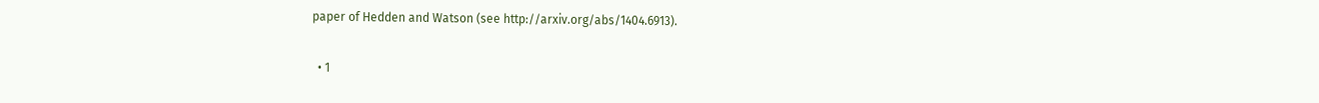paper of Hedden and Watson (see http://arxiv.org/abs/1404.6913).

  • 1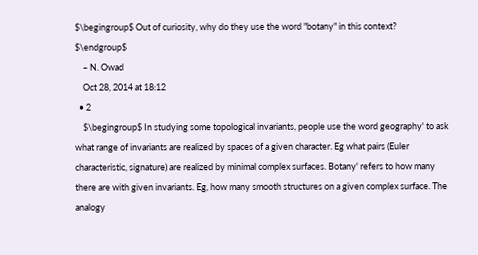$\begingroup$ Out of curiosity, why do they use the word "botany" in this context? $\endgroup$
    – N. Owad
    Oct 28, 2014 at 18:12
  • 2
    $\begingroup$ In studying some topological invariants, people use the word geography' to ask what range of invariants are realized by spaces of a given character. Eg what pairs (Euler characteristic, signature) are realized by minimal complex surfaces. Botany' refers to how many there are with given invariants. Eg, how many smooth structures on a given complex surface. The analogy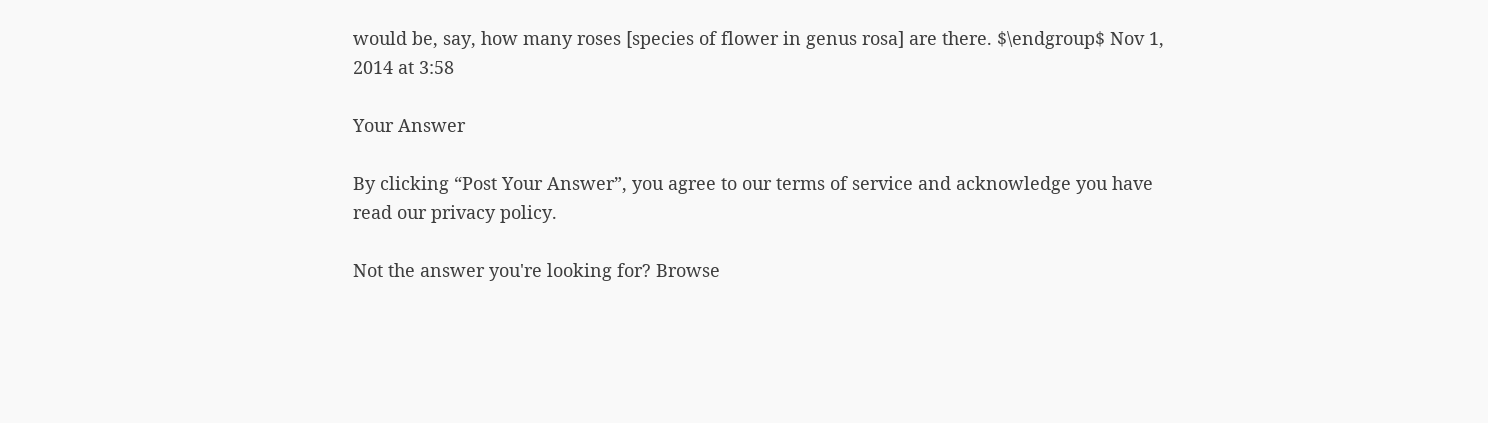would be, say, how many roses [species of flower in genus rosa] are there. $\endgroup$ Nov 1, 2014 at 3:58

Your Answer

By clicking “Post Your Answer”, you agree to our terms of service and acknowledge you have read our privacy policy.

Not the answer you're looking for? Browse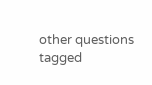other questions tagged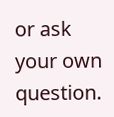or ask your own question.